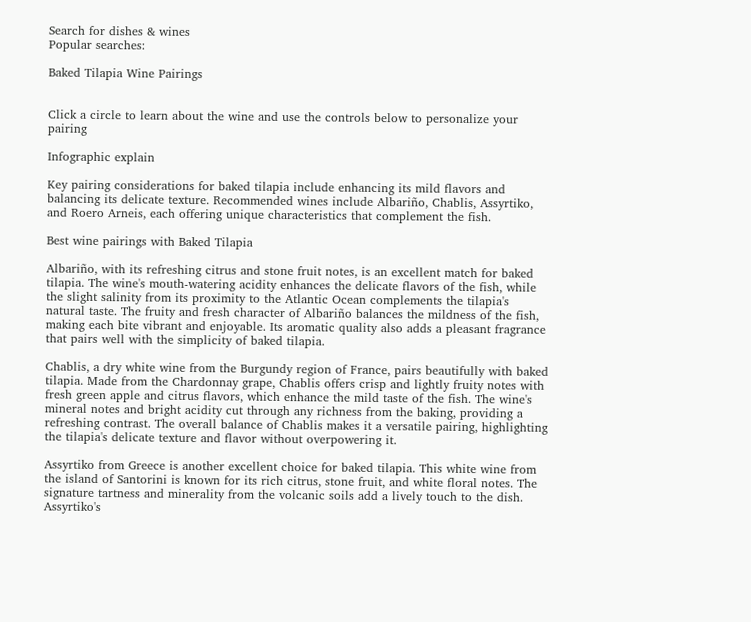Search for dishes & wines
Popular searches:

Baked Tilapia Wine Pairings


Click a circle to learn about the wine and use the controls below to personalize your pairing

Infographic explain

Key pairing considerations for baked tilapia include enhancing its mild flavors and balancing its delicate texture. Recommended wines include Albariño, Chablis, Assyrtiko, and Roero Arneis, each offering unique characteristics that complement the fish.

Best wine pairings with Baked Tilapia

Albariño, with its refreshing citrus and stone fruit notes, is an excellent match for baked tilapia. The wine's mouth-watering acidity enhances the delicate flavors of the fish, while the slight salinity from its proximity to the Atlantic Ocean complements the tilapia's natural taste. The fruity and fresh character of Albariño balances the mildness of the fish, making each bite vibrant and enjoyable. Its aromatic quality also adds a pleasant fragrance that pairs well with the simplicity of baked tilapia.

Chablis, a dry white wine from the Burgundy region of France, pairs beautifully with baked tilapia. Made from the Chardonnay grape, Chablis offers crisp and lightly fruity notes with fresh green apple and citrus flavors, which enhance the mild taste of the fish. The wine's mineral notes and bright acidity cut through any richness from the baking, providing a refreshing contrast. The overall balance of Chablis makes it a versatile pairing, highlighting the tilapia's delicate texture and flavor without overpowering it.

Assyrtiko from Greece is another excellent choice for baked tilapia. This white wine from the island of Santorini is known for its rich citrus, stone fruit, and white floral notes. The signature tartness and minerality from the volcanic soils add a lively touch to the dish. Assyrtiko's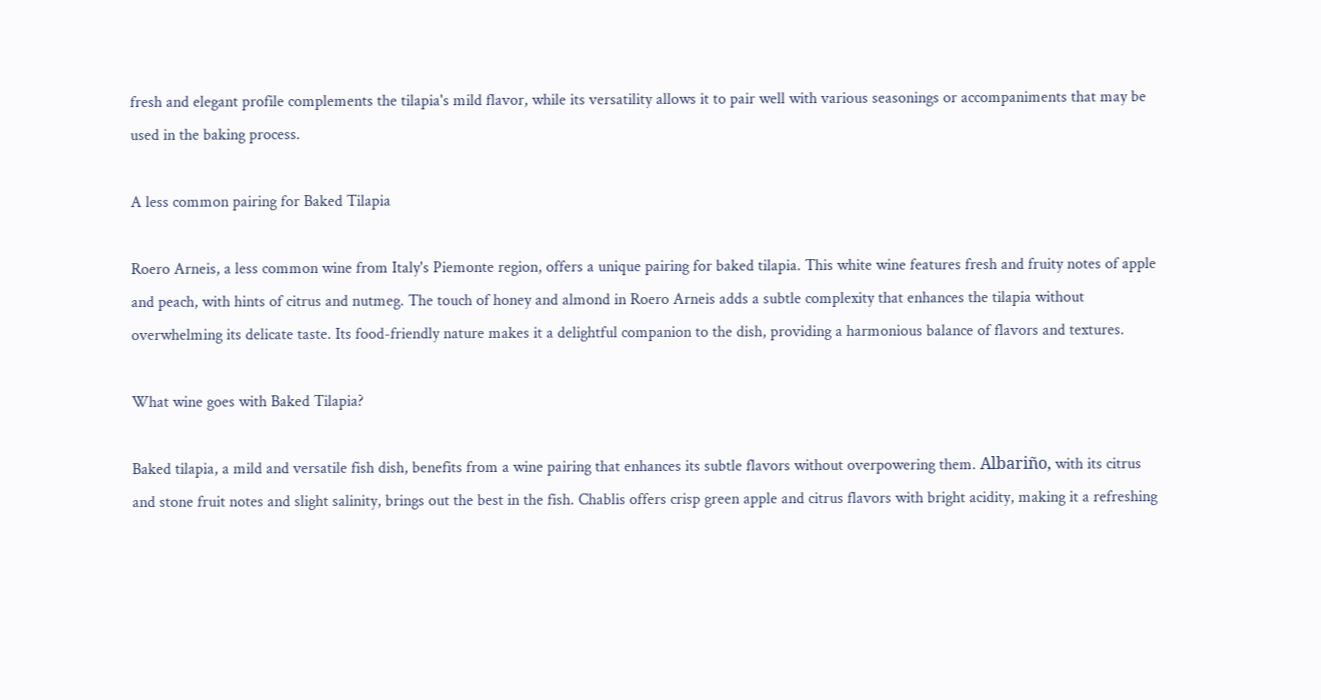fresh and elegant profile complements the tilapia's mild flavor, while its versatility allows it to pair well with various seasonings or accompaniments that may be used in the baking process.

A less common pairing for Baked Tilapia

Roero Arneis, a less common wine from Italy's Piemonte region, offers a unique pairing for baked tilapia. This white wine features fresh and fruity notes of apple and peach, with hints of citrus and nutmeg. The touch of honey and almond in Roero Arneis adds a subtle complexity that enhances the tilapia without overwhelming its delicate taste. Its food-friendly nature makes it a delightful companion to the dish, providing a harmonious balance of flavors and textures.

What wine goes with Baked Tilapia?

Baked tilapia, a mild and versatile fish dish, benefits from a wine pairing that enhances its subtle flavors without overpowering them. Albariño, with its citrus and stone fruit notes and slight salinity, brings out the best in the fish. Chablis offers crisp green apple and citrus flavors with bright acidity, making it a refreshing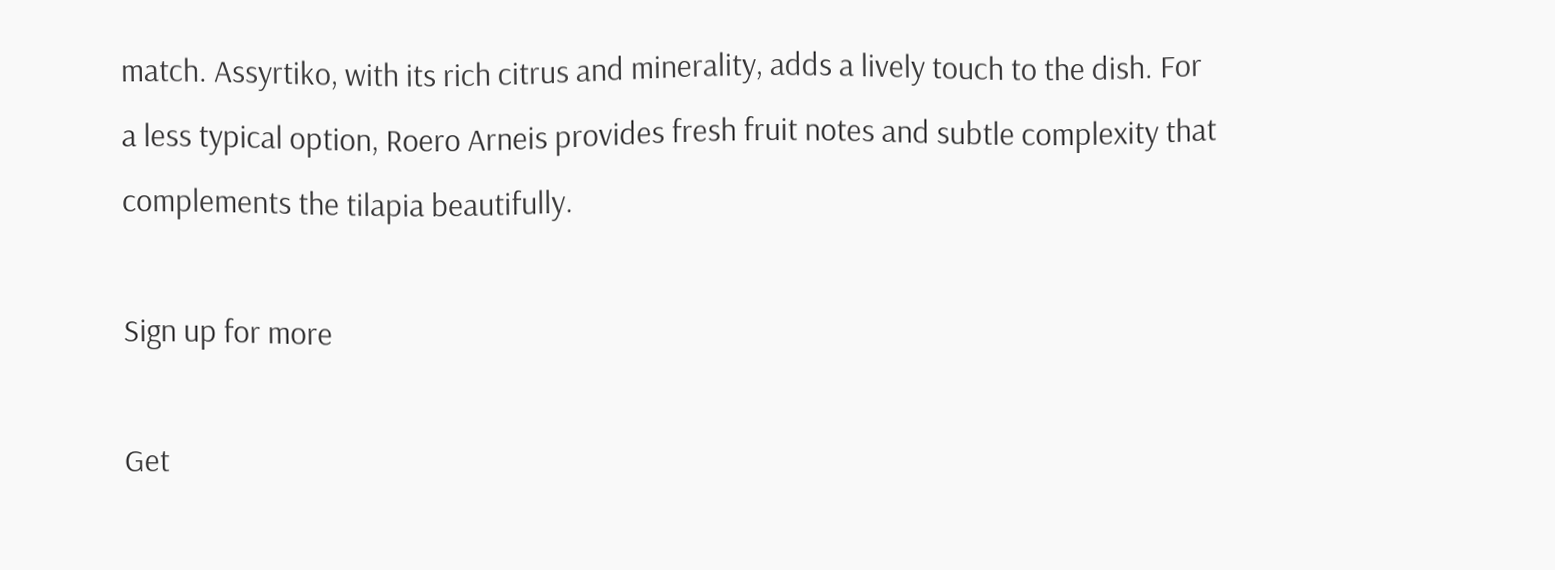match. Assyrtiko, with its rich citrus and minerality, adds a lively touch to the dish. For a less typical option, Roero Arneis provides fresh fruit notes and subtle complexity that complements the tilapia beautifully.

Sign up for more

Get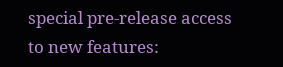special pre-release access to new features: